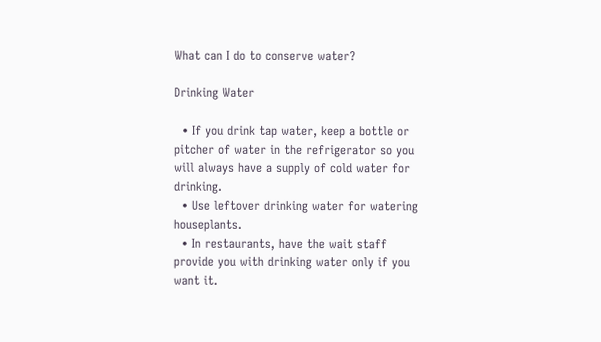What can I do to conserve water?

Drinking Water

  • If you drink tap water, keep a bottle or pitcher of water in the refrigerator so you will always have a supply of cold water for drinking.
  • Use leftover drinking water for watering houseplants.
  • In restaurants, have the wait staff provide you with drinking water only if you want it.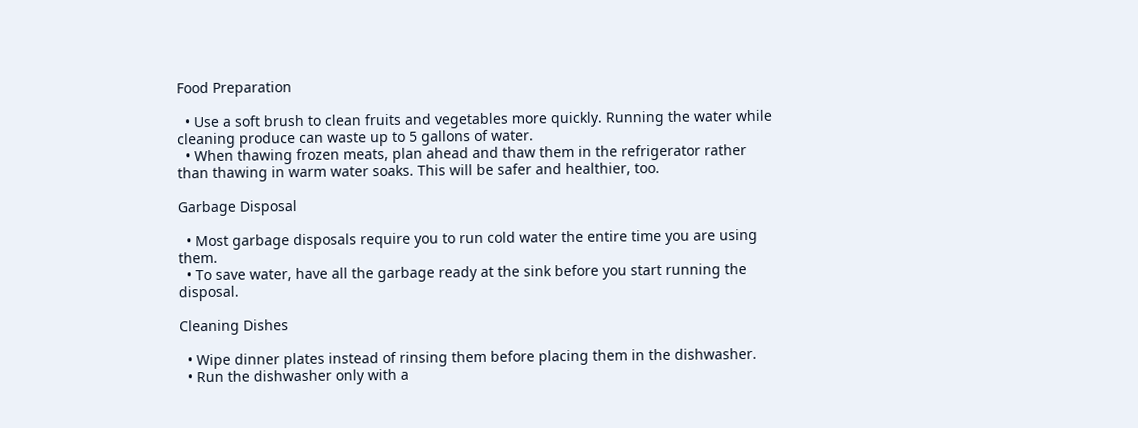Food Preparation

  • Use a soft brush to clean fruits and vegetables more quickly. Running the water while cleaning produce can waste up to 5 gallons of water.
  • When thawing frozen meats, plan ahead and thaw them in the refrigerator rather than thawing in warm water soaks. This will be safer and healthier, too.

Garbage Disposal

  • Most garbage disposals require you to run cold water the entire time you are using them.
  • To save water, have all the garbage ready at the sink before you start running the disposal.

Cleaning Dishes

  • Wipe dinner plates instead of rinsing them before placing them in the dishwasher.
  • Run the dishwasher only with a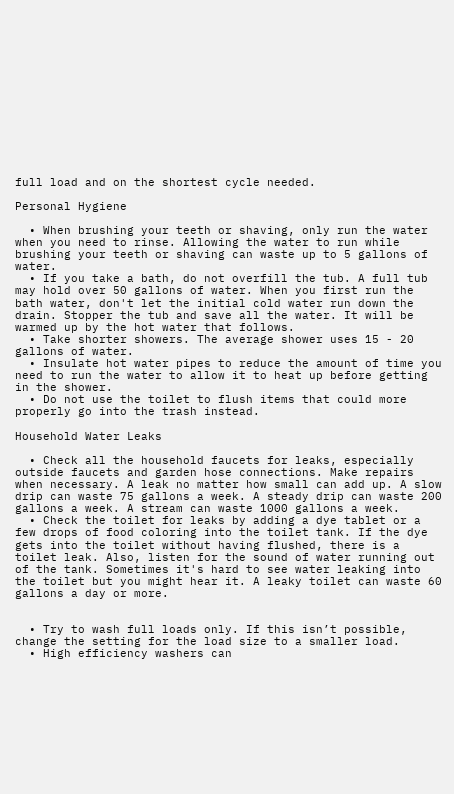full load and on the shortest cycle needed.

Personal Hygiene

  • When brushing your teeth or shaving, only run the water when you need to rinse. Allowing the water to run while brushing your teeth or shaving can waste up to 5 gallons of water.
  • If you take a bath, do not overfill the tub. A full tub may hold over 50 gallons of water. When you first run the bath water, don't let the initial cold water run down the drain. Stopper the tub and save all the water. It will be warmed up by the hot water that follows.
  • Take shorter showers. The average shower uses 15 - 20 gallons of water.
  • Insulate hot water pipes to reduce the amount of time you need to run the water to allow it to heat up before getting in the shower.
  • Do not use the toilet to flush items that could more properly go into the trash instead.

Household Water Leaks

  • Check all the household faucets for leaks, especially outside faucets and garden hose connections. Make repairs when necessary. A leak no matter how small can add up. A slow drip can waste 75 gallons a week. A steady drip can waste 200 gallons a week. A stream can waste 1000 gallons a week.
  • Check the toilet for leaks by adding a dye tablet or a few drops of food coloring into the toilet tank. If the dye gets into the toilet without having flushed, there is a toilet leak. Also, listen for the sound of water running out of the tank. Sometimes it's hard to see water leaking into the toilet but you might hear it. A leaky toilet can waste 60 gallons a day or more.


  • Try to wash full loads only. If this isn’t possible, change the setting for the load size to a smaller load.
  • High efficiency washers can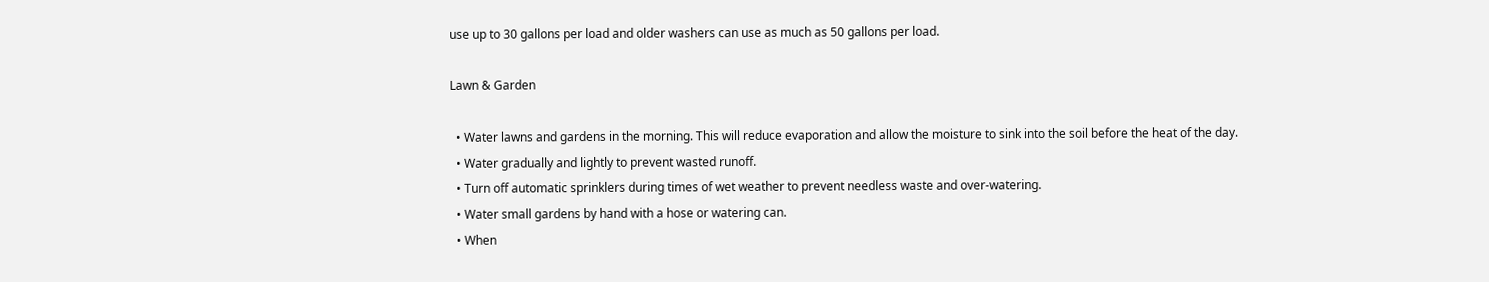use up to 30 gallons per load and older washers can use as much as 50 gallons per load.

Lawn & Garden

  • Water lawns and gardens in the morning. This will reduce evaporation and allow the moisture to sink into the soil before the heat of the day.
  • Water gradually and lightly to prevent wasted runoff.
  • Turn off automatic sprinklers during times of wet weather to prevent needless waste and over-watering.
  • Water small gardens by hand with a hose or watering can.
  • When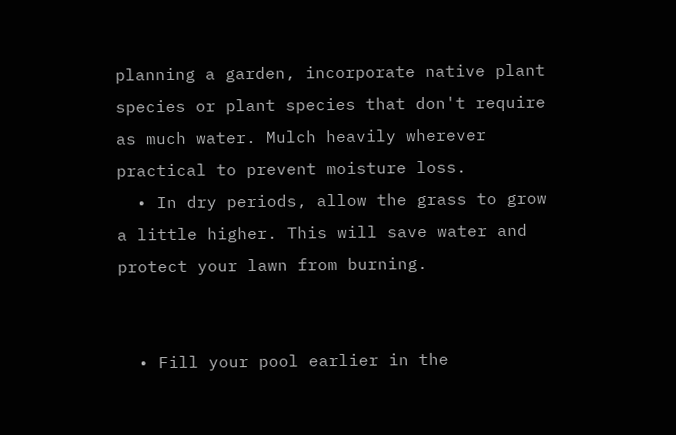planning a garden, incorporate native plant species or plant species that don't require as much water. Mulch heavily wherever practical to prevent moisture loss.
  • In dry periods, allow the grass to grow a little higher. This will save water and protect your lawn from burning.


  • Fill your pool earlier in the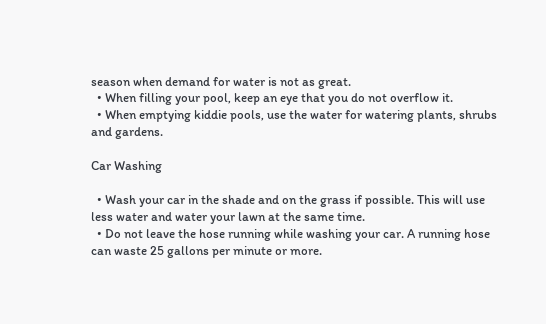season when demand for water is not as great.
  • When filling your pool, keep an eye that you do not overflow it.
  • When emptying kiddie pools, use the water for watering plants, shrubs and gardens.

Car Washing

  • Wash your car in the shade and on the grass if possible. This will use less water and water your lawn at the same time.
  • Do not leave the hose running while washing your car. A running hose can waste 25 gallons per minute or more.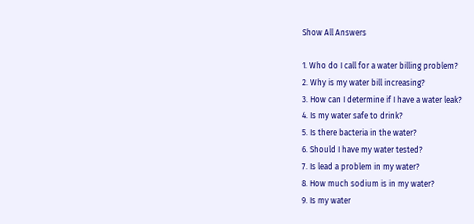Show All Answers

1. Who do I call for a water billing problem?
2. Why is my water bill increasing?
3. How can I determine if I have a water leak?
4. Is my water safe to drink?
5. Is there bacteria in the water?
6. Should I have my water tested?
7. Is lead a problem in my water?
8. How much sodium is in my water?
9. Is my water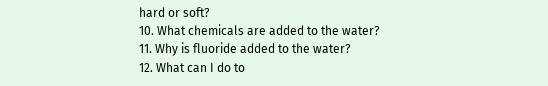hard or soft?
10. What chemicals are added to the water?
11. Why is fluoride added to the water?
12. What can I do to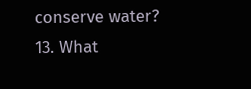conserve water?
13. What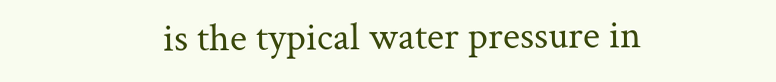is the typical water pressure in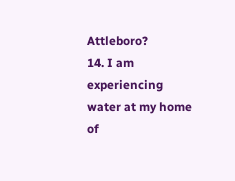Attleboro?
14. I am experiencing water at my home of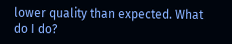lower quality than expected. What do I do?